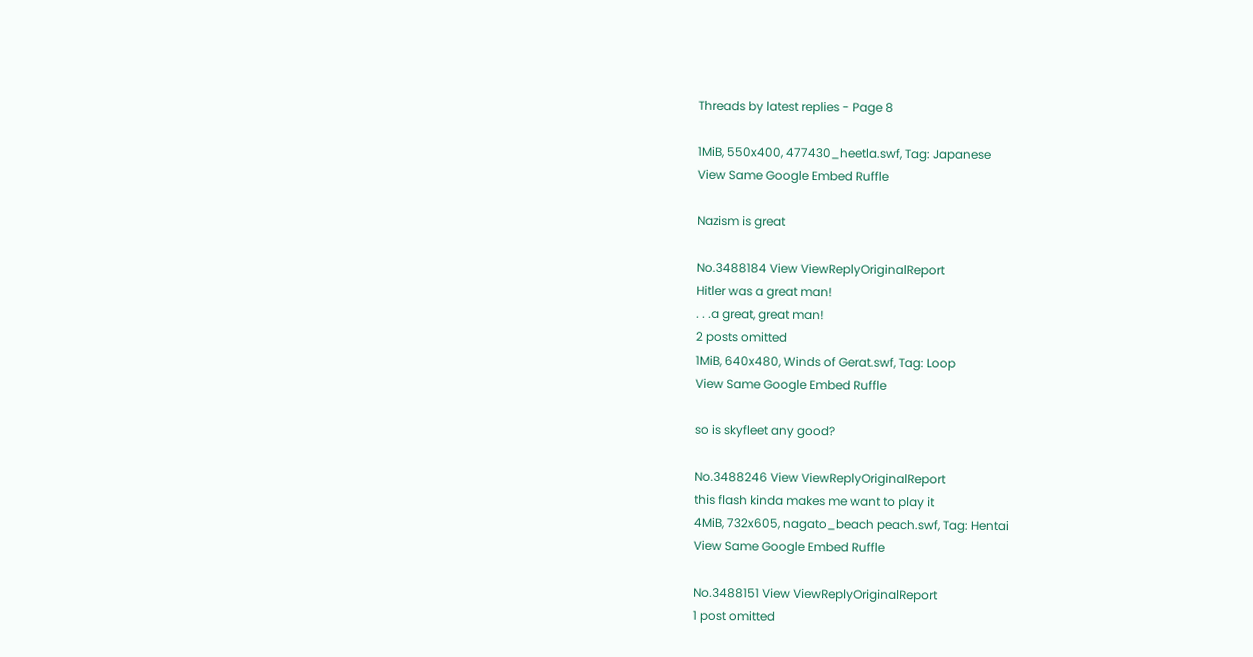Threads by latest replies - Page 8

1MiB, 550x400, 477430_heetla.swf, Tag: Japanese
View Same Google Embed Ruffle

Nazism is great

No.3488184 View ViewReplyOriginalReport
Hitler was a great man!
. . .a great, great man!
2 posts omitted
1MiB, 640x480, Winds of Gerat.swf, Tag: Loop
View Same Google Embed Ruffle

so is skyfleet any good?

No.3488246 View ViewReplyOriginalReport
this flash kinda makes me want to play it
4MiB, 732x605, nagato_beach peach.swf, Tag: Hentai
View Same Google Embed Ruffle

No.3488151 View ViewReplyOriginalReport
1 post omitted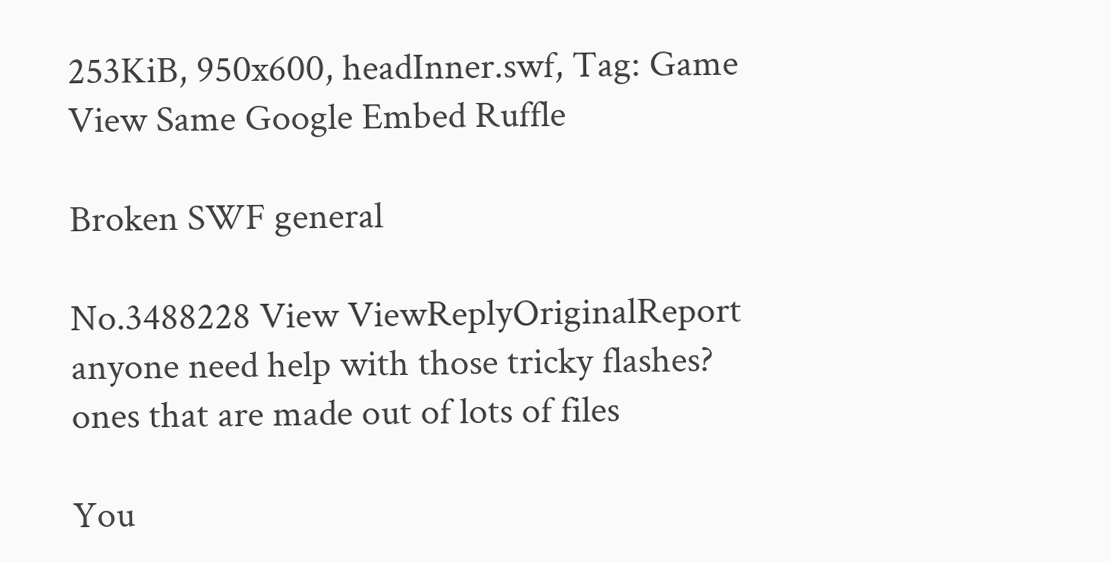253KiB, 950x600, headInner.swf, Tag: Game
View Same Google Embed Ruffle

Broken SWF general

No.3488228 View ViewReplyOriginalReport
anyone need help with those tricky flashes?
ones that are made out of lots of files

You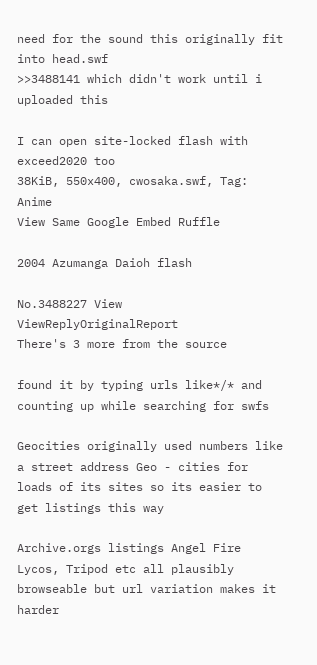need for the sound this originally fit into head.swf
>>3488141 which didn't work until i uploaded this

I can open site-locked flash with exceed2020 too
38KiB, 550x400, cwosaka.swf, Tag: Anime
View Same Google Embed Ruffle

2004 Azumanga Daioh flash

No.3488227 View ViewReplyOriginalReport
There's 3 more from the source

found it by typing urls like*/* and counting up while searching for swfs

Geocities originally used numbers like a street address Geo - cities for loads of its sites so its easier to get listings this way

Archive.orgs listings Angel Fire Lycos, Tripod etc all plausibly browseable but url variation makes it harder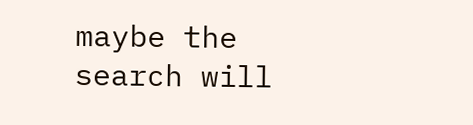maybe the search will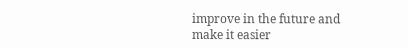improve in the future and make it easier